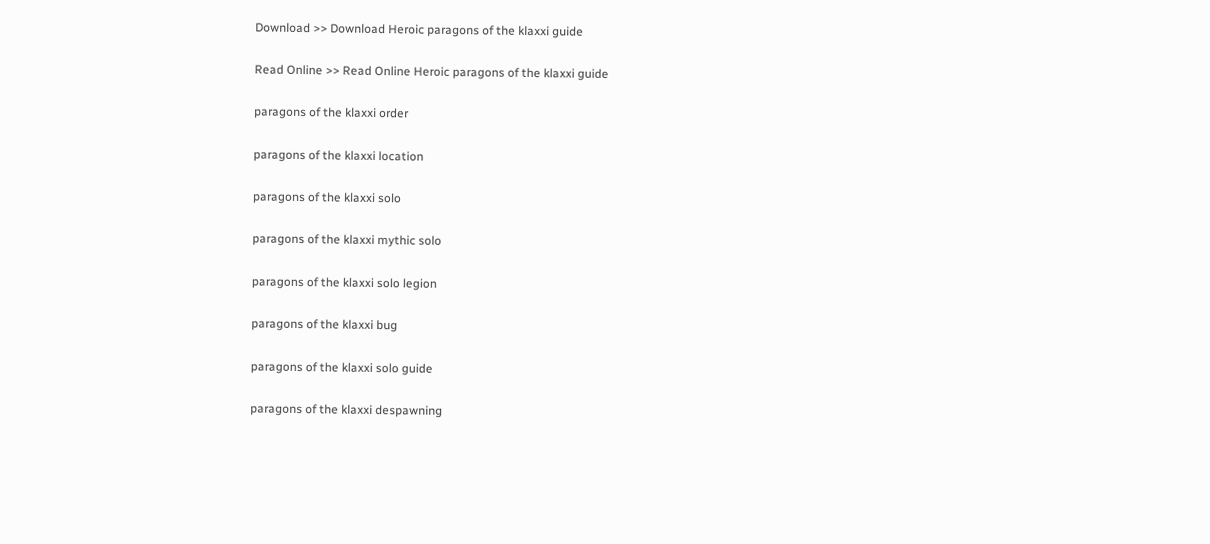Download >> Download Heroic paragons of the klaxxi guide

Read Online >> Read Online Heroic paragons of the klaxxi guide

paragons of the klaxxi order

paragons of the klaxxi location

paragons of the klaxxi solo

paragons of the klaxxi mythic solo

paragons of the klaxxi solo legion

paragons of the klaxxi bug

paragons of the klaxxi solo guide

paragons of the klaxxi despawning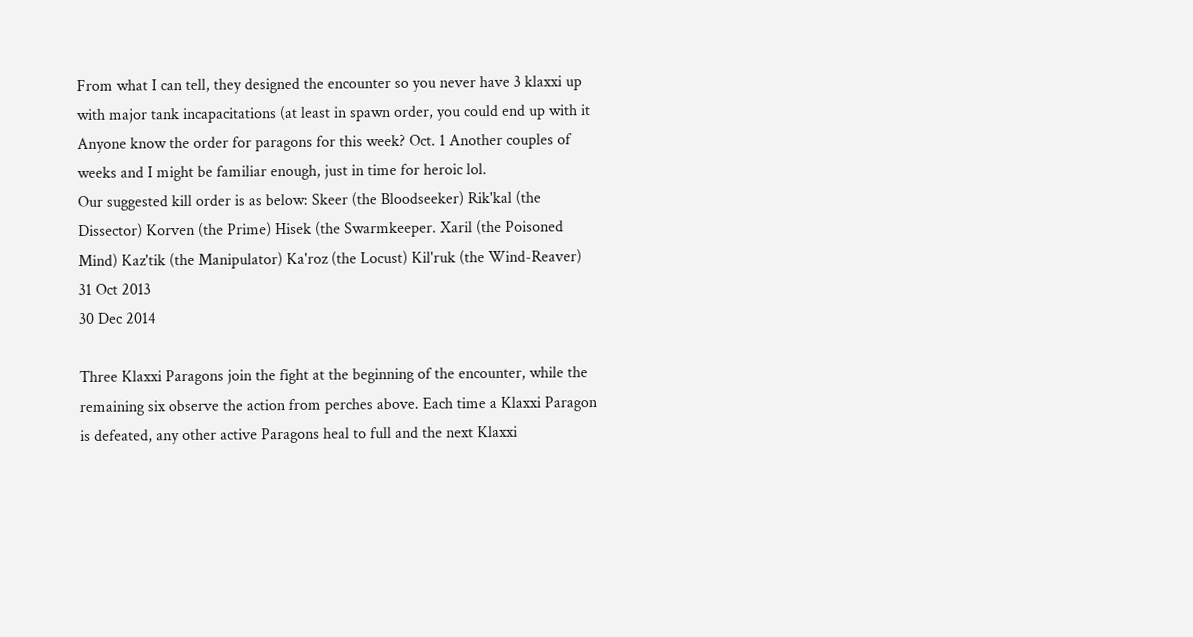From what I can tell, they designed the encounter so you never have 3 klaxxi up with major tank incapacitations (at least in spawn order, you could end up with it Anyone know the order for paragons for this week? Oct. 1 Another couples of weeks and I might be familiar enough, just in time for heroic lol.
Our suggested kill order is as below: Skeer (the Bloodseeker) Rik'kal (the Dissector) Korven (the Prime) Hisek (the Swarmkeeper. Xaril (the Poisoned Mind) Kaz'tik (the Manipulator) Ka'roz (the Locust) Kil'ruk (the Wind-Reaver)
31 Oct 2013
30 Dec 2014

Three Klaxxi Paragons join the fight at the beginning of the encounter, while the remaining six observe the action from perches above. Each time a Klaxxi Paragon is defeated, any other active Paragons heal to full and the next Klaxxi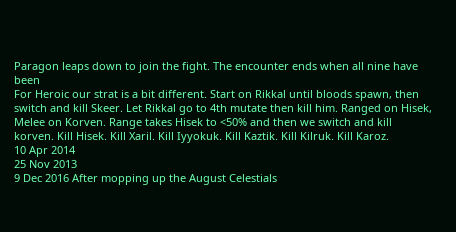Paragon leaps down to join the fight. The encounter ends when all nine have been
For Heroic our strat is a bit different. Start on Rikkal until bloods spawn, then switch and kill Skeer. Let Rikkal go to 4th mutate then kill him. Ranged on Hisek, Melee on Korven. Range takes Hisek to <50% and then we switch and kill korven. Kill Hisek. Kill Xaril. Kill Iyyokuk. Kill Kaztik. Kill Kilruk. Kill Karoz.
10 Apr 2014
25 Nov 2013
9 Dec 2016 After mopping up the August Celestials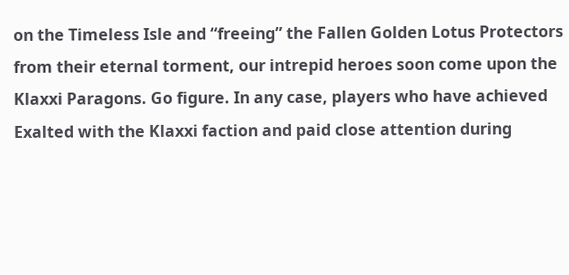on the Timeless Isle and “freeing” the Fallen Golden Lotus Protectors from their eternal torment, our intrepid heroes soon come upon the Klaxxi Paragons. Go figure. In any case, players who have achieved Exalted with the Klaxxi faction and paid close attention during